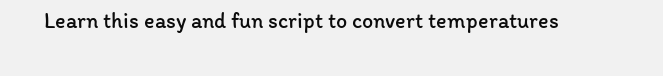Learn this easy and fun script to convert temperatures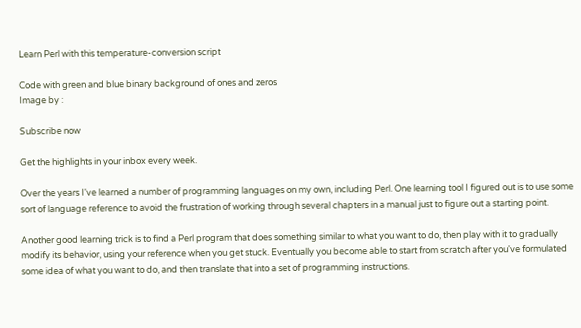Learn Perl with this temperature-conversion script

Code with green and blue binary background of ones and zeros
Image by :

Subscribe now

Get the highlights in your inbox every week.

Over the years I've learned a number of programming languages on my own, including Perl. One learning tool I figured out is to use some sort of language reference to avoid the frustration of working through several chapters in a manual just to figure out a starting point.

Another good learning trick is to find a Perl program that does something similar to what you want to do, then play with it to gradually modify its behavior, using your reference when you get stuck. Eventually you become able to start from scratch after you've formulated some idea of what you want to do, and then translate that into a set of programming instructions.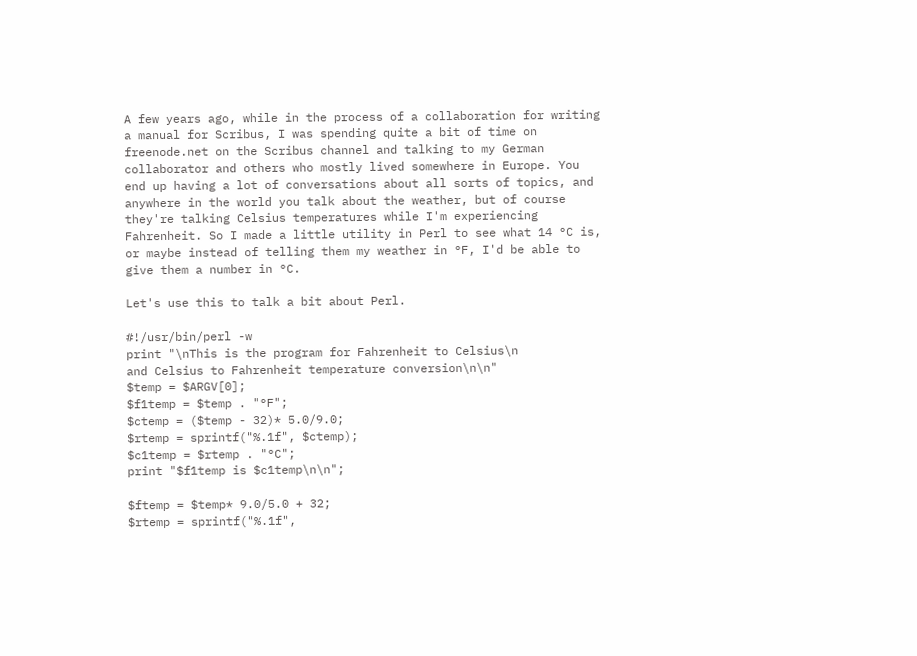A few years ago, while in the process of a collaboration for writing a manual for Scribus, I was spending quite a bit of time on freenode.net on the Scribus channel and talking to my German collaborator and others who mostly lived somewhere in Europe. You end up having a lot of conversations about all sorts of topics, and anywhere in the world you talk about the weather, but of course they're talking Celsius temperatures while I'm experiencing Fahrenheit. So I made a little utility in Perl to see what 14 °C is, or maybe instead of telling them my weather in °F, I'd be able to give them a number in °C.

Let's use this to talk a bit about Perl.

#!/usr/bin/perl -w
print "\nThis is the program for Fahrenheit to Celsius\n
and Celsius to Fahrenheit temperature conversion\n\n"
$temp = $ARGV[0];
$f1temp = $temp . "°F";
$ctemp = ($temp - 32)* 5.0/9.0;
$rtemp = sprintf("%.1f", $ctemp);
$c1temp = $rtemp . "°C";
print "$f1temp is $c1temp\n\n";

$ftemp = $temp* 9.0/5.0 + 32;
$rtemp = sprintf("%.1f",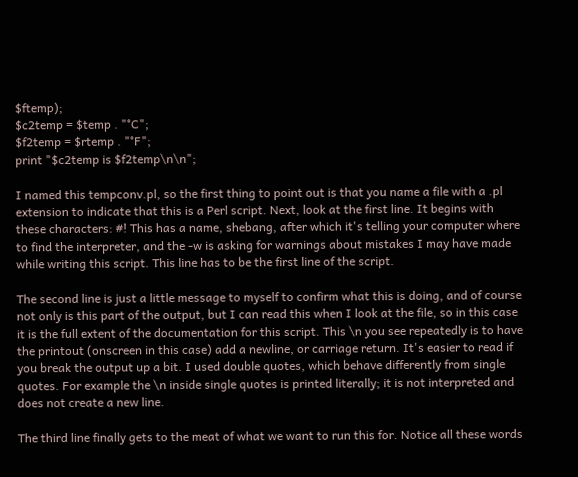$ftemp);
$c2temp = $temp . "°C";
$f2temp = $rtemp . "°F";
print "$c2temp is $f2temp\n\n";

I named this tempconv.pl, so the first thing to point out is that you name a file with a .pl extension to indicate that this is a Perl script. Next, look at the first line. It begins with these characters: #! This has a name, shebang, after which it's telling your computer where to find the interpreter, and the -w is asking for warnings about mistakes I may have made while writing this script. This line has to be the first line of the script.

The second line is just a little message to myself to confirm what this is doing, and of course not only is this part of the output, but I can read this when I look at the file, so in this case it is the full extent of the documentation for this script. This \n you see repeatedly is to have the printout (onscreen in this case) add a newline, or carriage return. It's easier to read if you break the output up a bit. I used double quotes, which behave differently from single quotes. For example the \n inside single quotes is printed literally; it is not interpreted and does not create a new line.

The third line finally gets to the meat of what we want to run this for. Notice all these words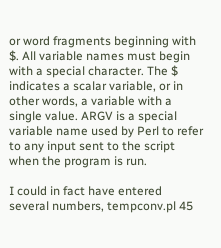or word fragments beginning with $. All variable names must begin with a special character. The $ indicates a scalar variable, or in other words, a variable with a single value. ARGV is a special variable name used by Perl to refer to any input sent to the script when the program is run.

I could in fact have entered several numbers, tempconv.pl 45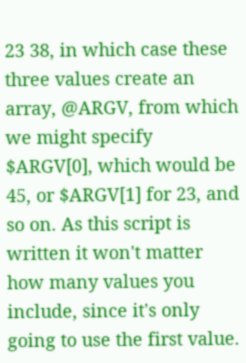23 38, in which case these three values create an array, @ARGV, from which we might specify $ARGV[0], which would be 45, or $ARGV[1] for 23, and so on. As this script is written it won't matter how many values you include, since it's only going to use the first value.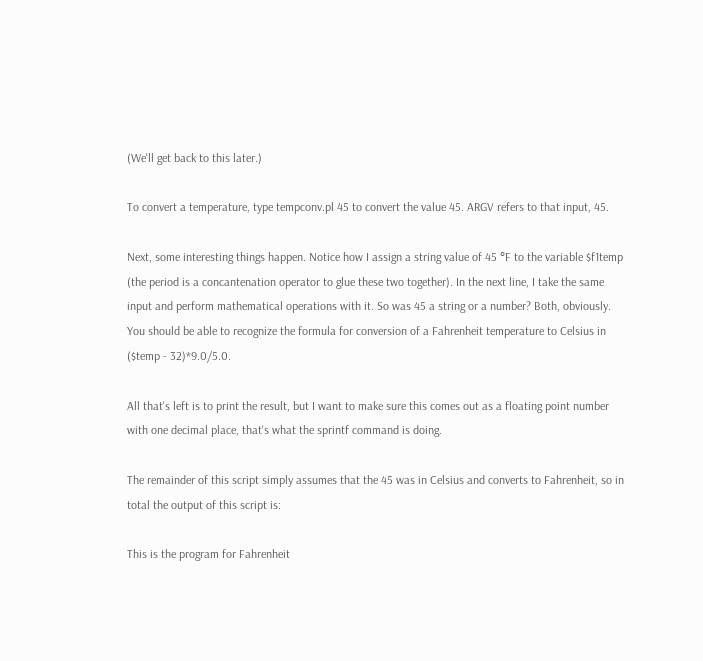(We'll get back to this later.)

To convert a temperature, type tempconv.pl 45 to convert the value 45. ARGV refers to that input, 45.

Next, some interesting things happen. Notice how I assign a string value of 45 °F to the variable $f1temp (the period is a concantenation operator to glue these two together). In the next line, I take the same input and perform mathematical operations with it. So was 45 a string or a number? Both, obviously. You should be able to recognize the formula for conversion of a Fahrenheit temperature to Celsius in ($temp - 32)*9.0/5.0.

All that's left is to print the result, but I want to make sure this comes out as a floating point number with one decimal place, that's what the sprintf command is doing.

The remainder of this script simply assumes that the 45 was in Celsius and converts to Fahrenheit, so in total the output of this script is:

This is the program for Fahrenheit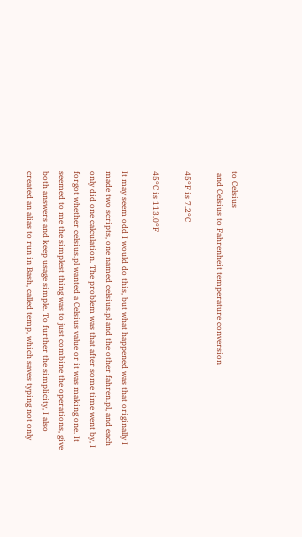to Celsius
 and Celsius to Fahrenheit temperature conversion

45°F is 7.2°C

45°C is 113.0°F

It may seem odd I would do this, but what happened was that originally I made two scripts, one named celsius.pl and the other fahren.pl, and each only did one calculation. The problem was that after some time went by, I forgot whether celsius.pl wanted a Celsius value or it was making one. It seemed to me the simplest thing was to just combine the operations, give both answers and keep usage simple. To further the simplicity, I also created an alias to run in Bash, called temp, which saves typing not only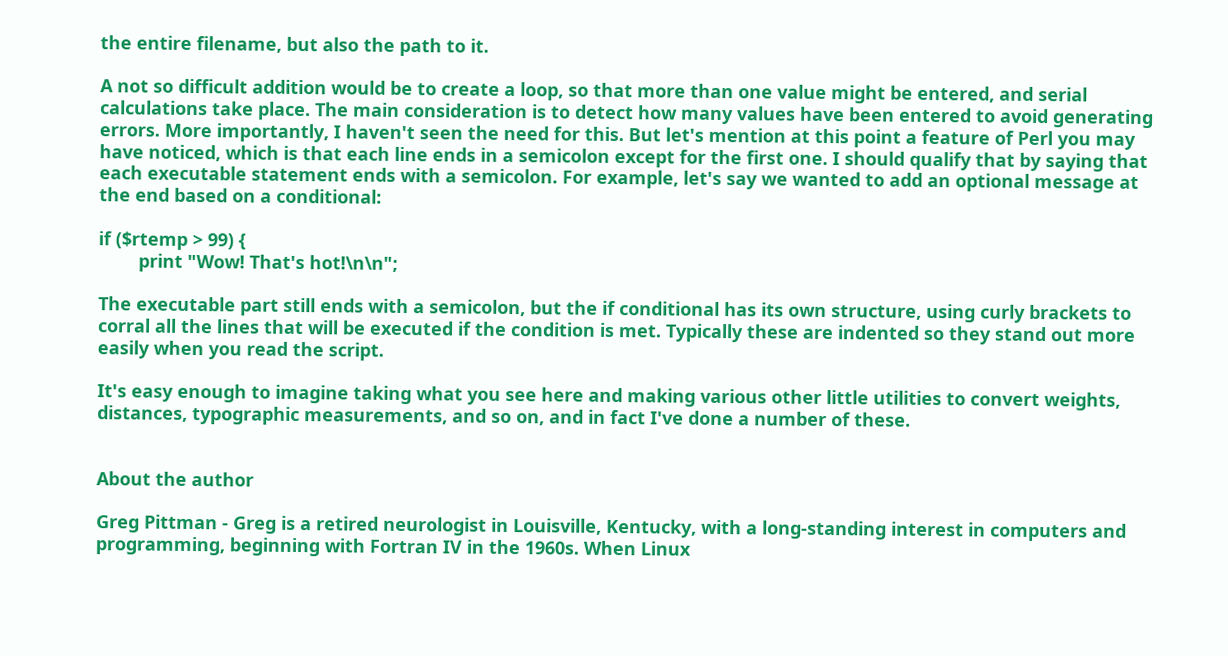the entire filename, but also the path to it.

A not so difficult addition would be to create a loop, so that more than one value might be entered, and serial calculations take place. The main consideration is to detect how many values have been entered to avoid generating errors. More importantly, I haven't seen the need for this. But let's mention at this point a feature of Perl you may have noticed, which is that each line ends in a semicolon except for the first one. I should qualify that by saying that each executable statement ends with a semicolon. For example, let's say we wanted to add an optional message at the end based on a conditional:

if ($rtemp > 99) {
        print "Wow! That's hot!\n\n";

The executable part still ends with a semicolon, but the if conditional has its own structure, using curly brackets to corral all the lines that will be executed if the condition is met. Typically these are indented so they stand out more easily when you read the script.

It's easy enough to imagine taking what you see here and making various other little utilities to convert weights, distances, typographic measurements, and so on, and in fact I've done a number of these.


About the author

Greg Pittman - Greg is a retired neurologist in Louisville, Kentucky, with a long-standing interest in computers and programming, beginning with Fortran IV in the 1960s. When Linux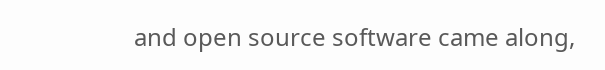and open source software came along,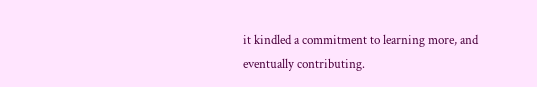it kindled a commitment to learning more, and eventually contributing.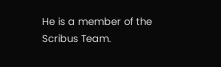He is a member of the Scribus Team.